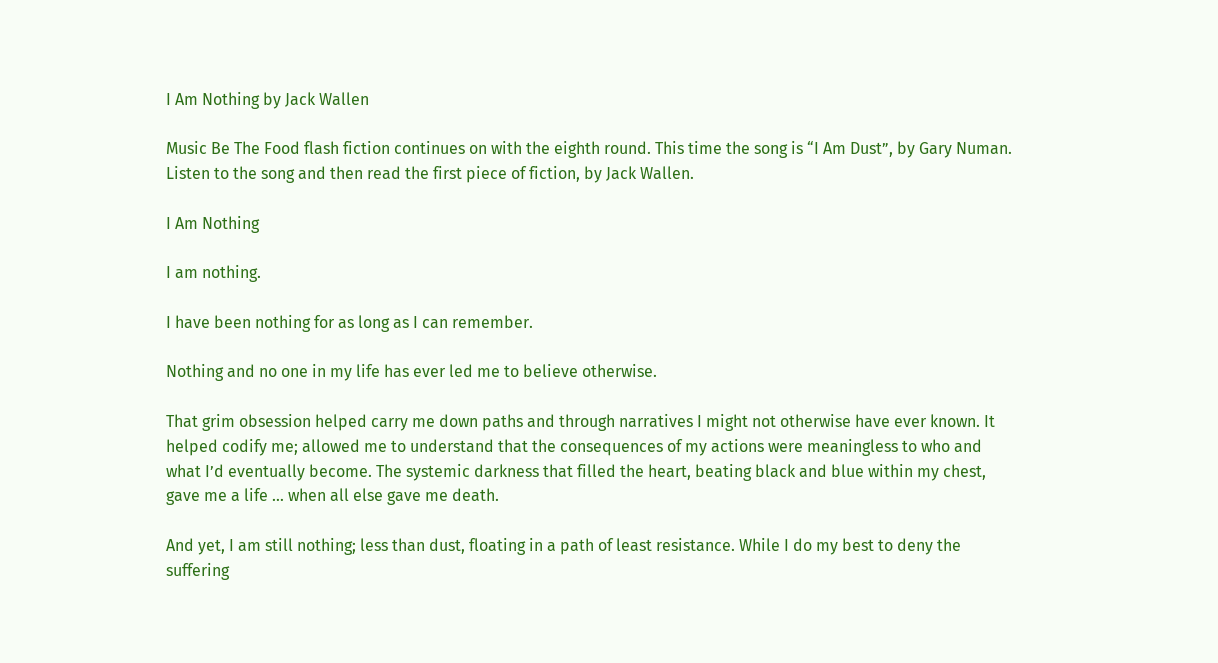I Am Nothing by Jack Wallen

Music Be The Food flash fiction continues on with the eighth round. This time the song is “I Am Dust”, by Gary Numan. Listen to the song and then read the first piece of fiction, by Jack Wallen.

I Am Nothing

I am nothing.

I have been nothing for as long as I can remember.

Nothing and no one in my life has ever led me to believe otherwise.

That grim obsession helped carry me down paths and through narratives I might not otherwise have ever known. It helped codify me; allowed me to understand that the consequences of my actions were meaningless to who and what I’d eventually become. The systemic darkness that filled the heart, beating black and blue within my chest, gave me a life … when all else gave me death.

And yet, I am still nothing; less than dust, floating in a path of least resistance. While I do my best to deny the suffering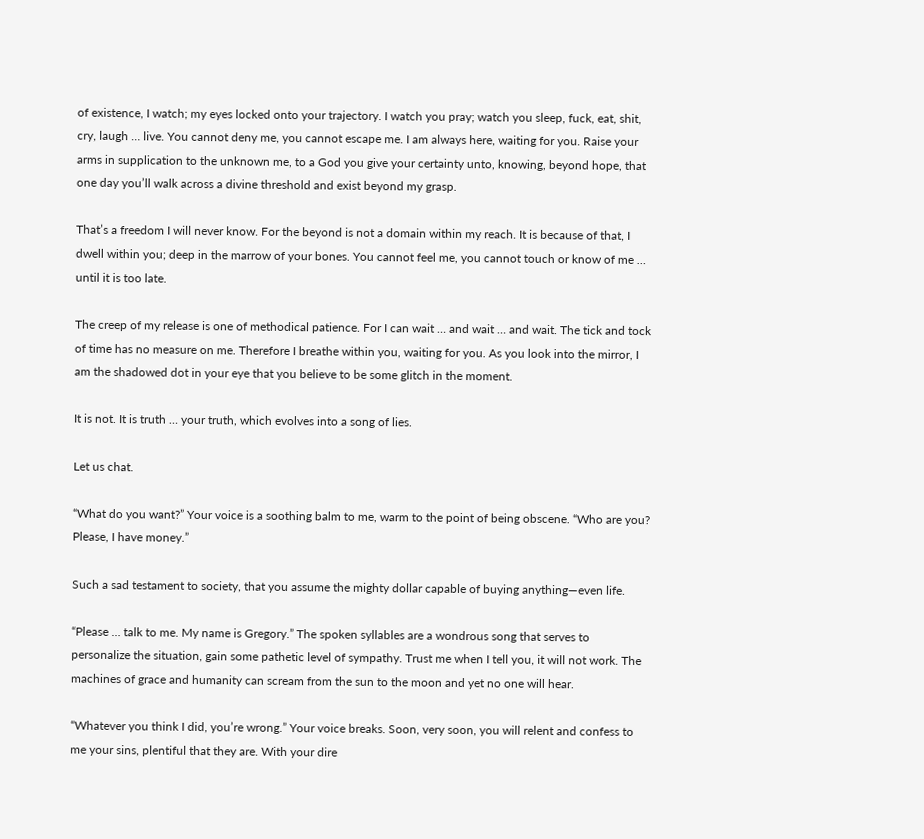of existence, I watch; my eyes locked onto your trajectory. I watch you pray; watch you sleep, fuck, eat, shit, cry, laugh … live. You cannot deny me, you cannot escape me. I am always here, waiting for you. Raise your arms in supplication to the unknown me, to a God you give your certainty unto, knowing, beyond hope, that one day you’ll walk across a divine threshold and exist beyond my grasp.

That’s a freedom I will never know. For the beyond is not a domain within my reach. It is because of that, I dwell within you; deep in the marrow of your bones. You cannot feel me, you cannot touch or know of me … until it is too late.

The creep of my release is one of methodical patience. For I can wait … and wait … and wait. The tick and tock of time has no measure on me. Therefore I breathe within you, waiting for you. As you look into the mirror, I am the shadowed dot in your eye that you believe to be some glitch in the moment.

It is not. It is truth … your truth, which evolves into a song of lies.

Let us chat.

“What do you want?” Your voice is a soothing balm to me, warm to the point of being obscene. “Who are you? Please, I have money.”

Such a sad testament to society, that you assume the mighty dollar capable of buying anything—even life.

“Please … talk to me. My name is Gregory.” The spoken syllables are a wondrous song that serves to personalize the situation, gain some pathetic level of sympathy. Trust me when I tell you, it will not work. The machines of grace and humanity can scream from the sun to the moon and yet no one will hear.

“Whatever you think I did, you’re wrong.” Your voice breaks. Soon, very soon, you will relent and confess to me your sins, plentiful that they are. With your dire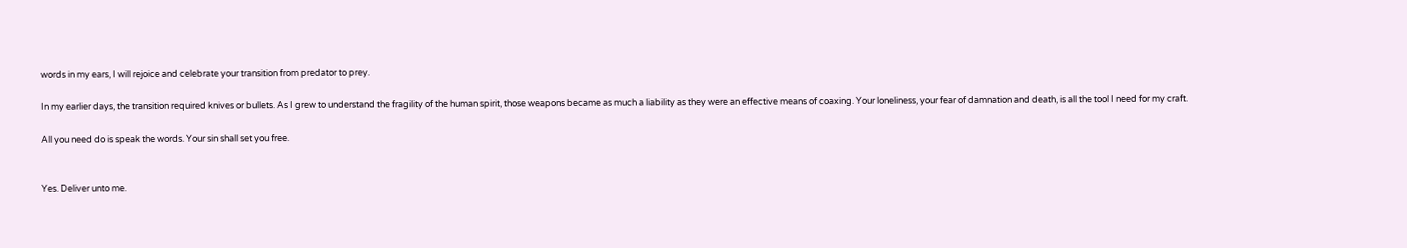words in my ears, I will rejoice and celebrate your transition from predator to prey.

In my earlier days, the transition required knives or bullets. As I grew to understand the fragility of the human spirit, those weapons became as much a liability as they were an effective means of coaxing. Your loneliness, your fear of damnation and death, is all the tool I need for my craft.

All you need do is speak the words. Your sin shall set you free.


Yes. Deliver unto me.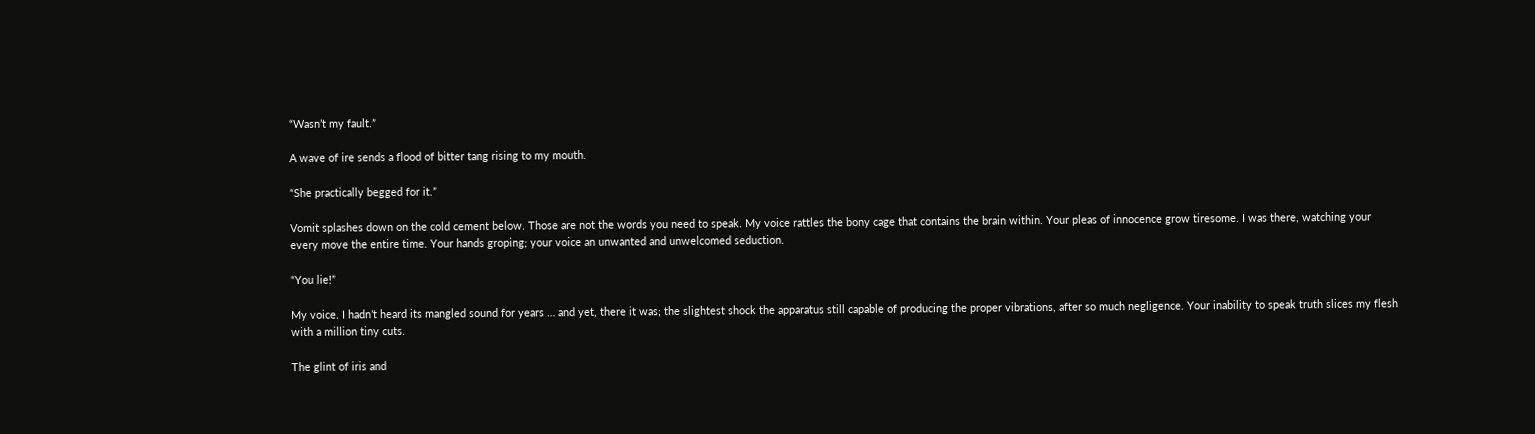“Wasn’t my fault.”

A wave of ire sends a flood of bitter tang rising to my mouth.

“She practically begged for it.”

Vomit splashes down on the cold cement below. Those are not the words you need to speak. My voice rattles the bony cage that contains the brain within. Your pleas of innocence grow tiresome. I was there, watching your every move the entire time. Your hands groping; your voice an unwanted and unwelcomed seduction.

“You lie!”

My voice. I hadn’t heard its mangled sound for years … and yet, there it was; the slightest shock the apparatus still capable of producing the proper vibrations, after so much negligence. Your inability to speak truth slices my flesh with a million tiny cuts.

The glint of iris and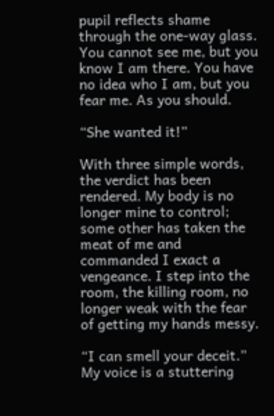pupil reflects shame through the one-way glass. You cannot see me, but you know I am there. You have no idea who I am, but you fear me. As you should.

“She wanted it!”

With three simple words, the verdict has been rendered. My body is no longer mine to control; some other has taken the meat of me and commanded I exact a vengeance. I step into the room, the killing room, no longer weak with the fear of getting my hands messy.

“I can smell your deceit.” My voice is a stuttering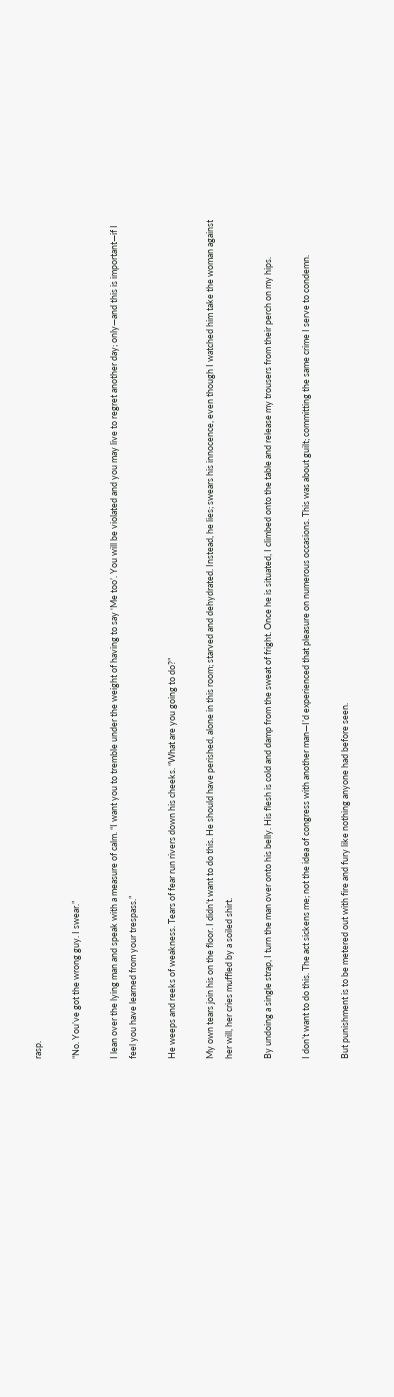rasp.

“No. You’ve got the wrong guy. I swear.”

I lean over the lying man and speak with a measure of calm. “I want you to tremble under the weight of having to say ‘Me too’. You will be violated and you may live to regret another day; only—and this is important—if I feel you have learned from your trespass.”

He weeps and reeks of weakness. Tears of fear run rivers down his cheeks. “What are you going to do?”

My own tears join his on the floor. I didn’t want to do this. He should have perished, alone in this room; starved and dehydrated. Instead, he lies; swears his innocence, even though I watched him take the woman against her will, her cries muffled by a soiled shirt.

By undoing a single strap, I turn the man over onto his belly. His flesh is cold and damp from the sweat of fright. Once he is situated, I climbed onto the table and release my trousers from their perch on my hips.

I don’t want to do this. The act sickens me; not the idea of congress with another man—I’d experienced that pleasure on numerous occasions. This was about guilt; committing the same crime I serve to condemn.

But punishment is to be metered out with fire and fury like nothing anyone had before seen.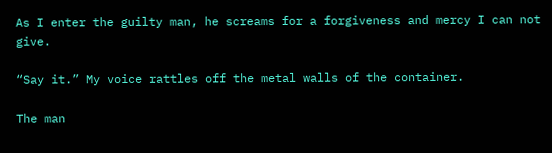As I enter the guilty man, he screams for a forgiveness and mercy I can not give.

“Say it.” My voice rattles off the metal walls of the container.

The man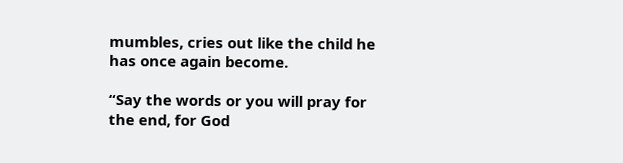mumbles, cries out like the child he has once again become.

“Say the words or you will pray for the end, for God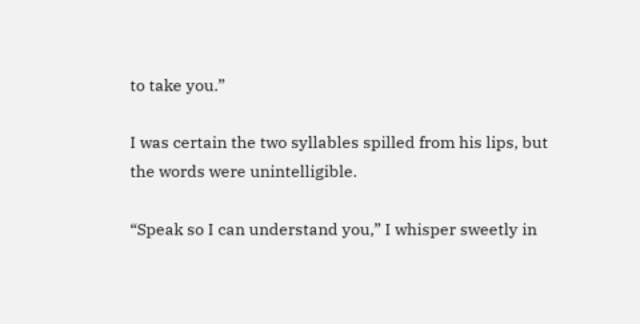to take you.”

I was certain the two syllables spilled from his lips, but the words were unintelligible.

“Speak so I can understand you,” I whisper sweetly in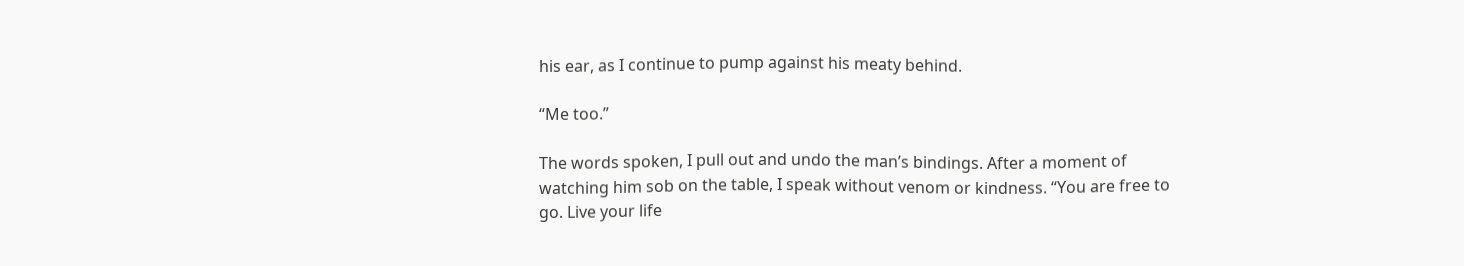his ear, as I continue to pump against his meaty behind.

“Me too.”

The words spoken, I pull out and undo the man’s bindings. After a moment of watching him sob on the table, I speak without venom or kindness. “You are free to go. Live your life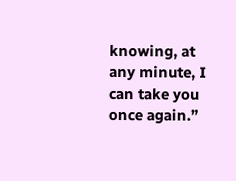knowing, at any minute, I can take you once again.”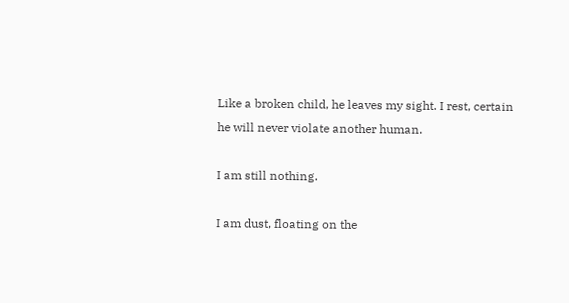Like a broken child, he leaves my sight. I rest, certain he will never violate another human.

I am still nothing.

I am dust, floating on the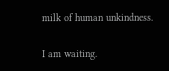milk of human unkindness.

I am waiting.